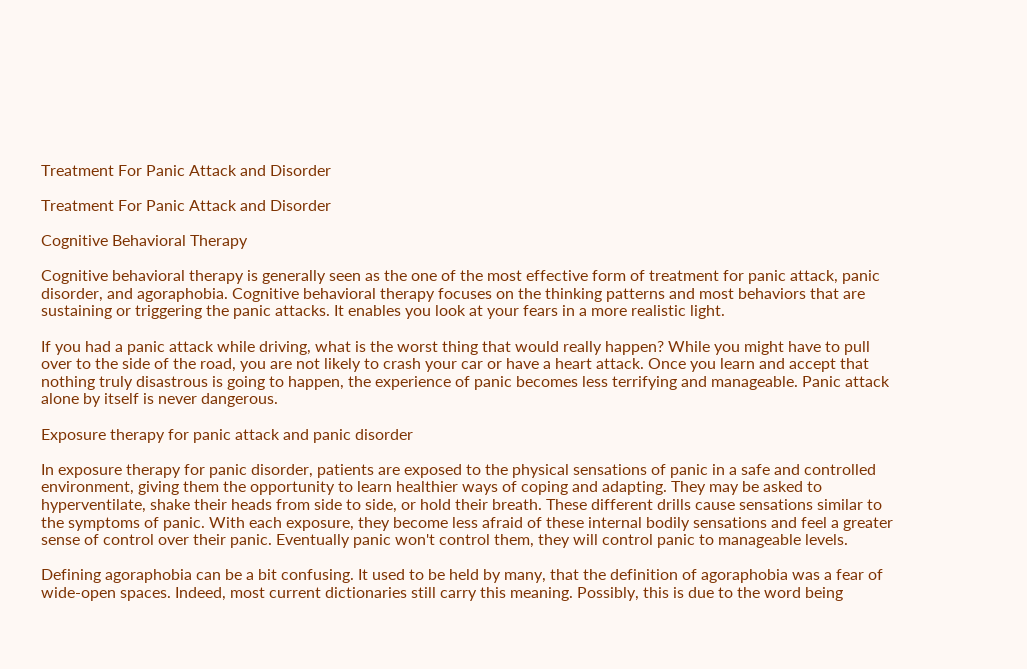Treatment For Panic Attack and Disorder

Treatment For Panic Attack and Disorder

Cognitive Behavioral Therapy

Cognitive behavioral therapy is generally seen as the one of the most effective form of treatment for panic attack, panic disorder, and agoraphobia. Cognitive behavioral therapy focuses on the thinking patterns and most behaviors that are sustaining or triggering the panic attacks. It enables you look at your fears in a more realistic light.

If you had a panic attack while driving, what is the worst thing that would really happen? While you might have to pull over to the side of the road, you are not likely to crash your car or have a heart attack. Once you learn and accept that nothing truly disastrous is going to happen, the experience of panic becomes less terrifying and manageable. Panic attack alone by itself is never dangerous.

Exposure therapy for panic attack and panic disorder

In exposure therapy for panic disorder, patients are exposed to the physical sensations of panic in a safe and controlled environment, giving them the opportunity to learn healthier ways of coping and adapting. They may be asked to hyperventilate, shake their heads from side to side, or hold their breath. These different drills cause sensations similar to the symptoms of panic. With each exposure, they become less afraid of these internal bodily sensations and feel a greater sense of control over their panic. Eventually panic won't control them, they will control panic to manageable levels.

Defining agoraphobia can be a bit confusing. It used to be held by many, that the definition of agoraphobia was a fear of wide-open spaces. Indeed, most current dictionaries still carry this meaning. Possibly, this is due to the word being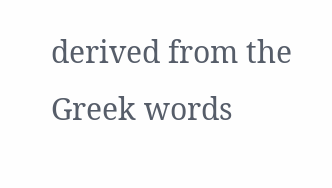derived from the Greek words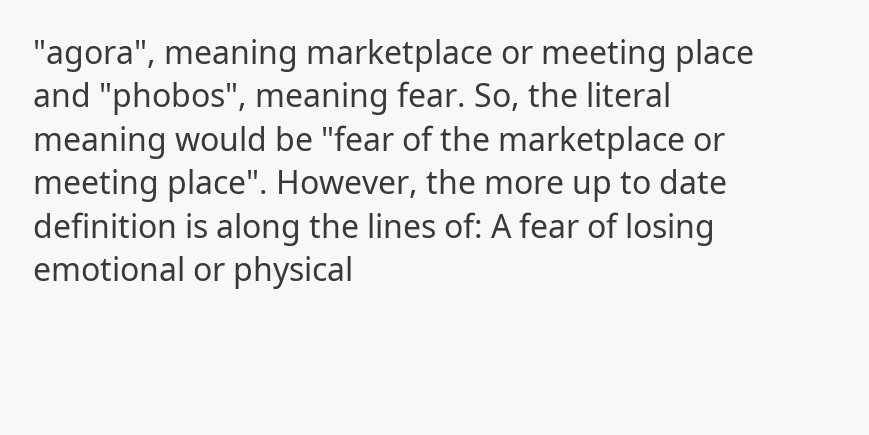"agora", meaning marketplace or meeting place and "phobos", meaning fear. So, the literal meaning would be "fear of the marketplace or meeting place". However, the more up to date definition is along the lines of: A fear of losing emotional or physical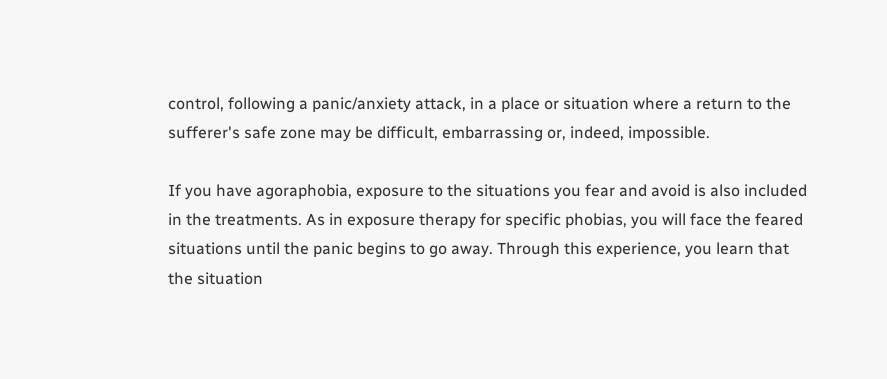control, following a panic/anxiety attack, in a place or situation where a return to the sufferer's safe zone may be difficult, embarrassing or, indeed, impossible.

If you have agoraphobia, exposure to the situations you fear and avoid is also included in the treatments. As in exposure therapy for specific phobias, you will face the feared situations until the panic begins to go away. Through this experience, you learn that the situation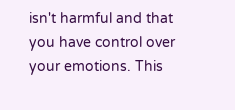isn't harmful and that you have control over your emotions. This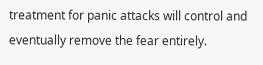treatment for panic attacks will control and eventually remove the fear entirely.